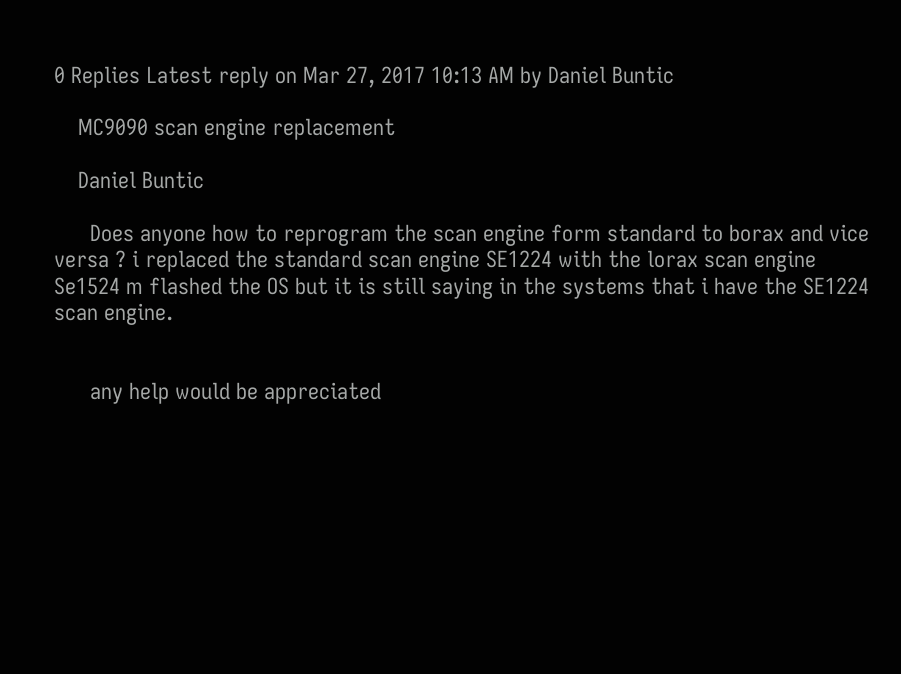0 Replies Latest reply on Mar 27, 2017 10:13 AM by Daniel Buntic

    MC9090 scan engine replacement

    Daniel Buntic

      Does anyone how to reprogram the scan engine form standard to borax and vice versa ? i replaced the standard scan engine SE1224 with the lorax scan engine Se1524 m flashed the OS but it is still saying in the systems that i have the SE1224 scan engine.


      any help would be appreciated